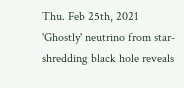Thu. Feb 25th, 2021
'Ghostly' neutrino from star-shredding black hole reveals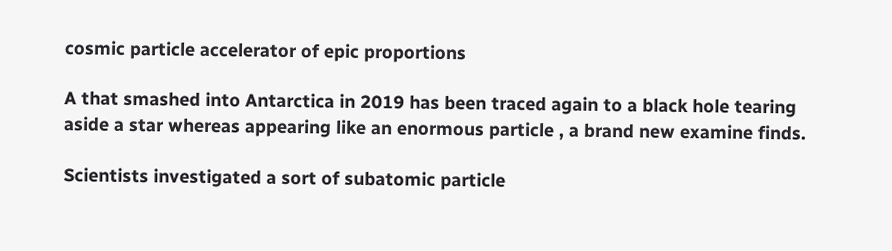cosmic particle accelerator of epic proportions

A that smashed into Antarctica in 2019 has been traced again to a black hole tearing aside a star whereas appearing like an enormous particle , a brand new examine finds.

Scientists investigated a sort of subatomic particle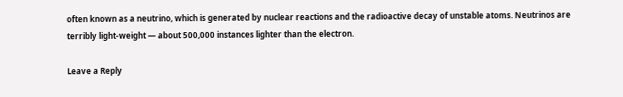often known as a neutrino, which is generated by nuclear reactions and the radioactive decay of unstable atoms. Neutrinos are terribly light-weight — about 500,000 instances lighter than the electron.

Leave a Reply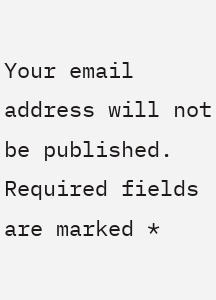Your email address will not be published. Required fields are marked *